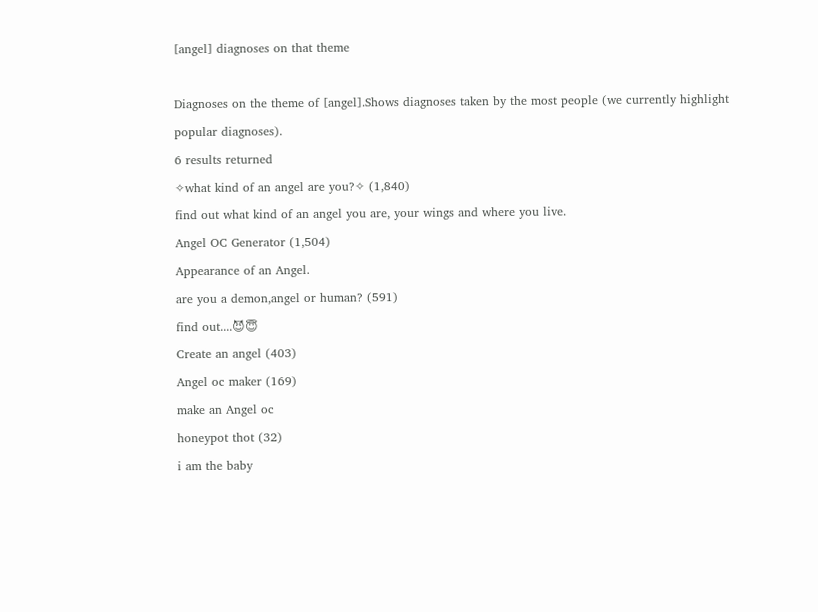[angel] diagnoses on that theme

Diagnoses on the theme of [angel].Shows diagnoses taken by the most people (we currently highlight popular diagnoses).
6 results returned
✧what kind of an angel are you?✧ (1,840)
find out what kind of an angel you are, your wings and where you live.
Angel OC Generator (1,504)
Appearance of an Angel.
are you a demon,angel or human? (591)
find out....😈😇
Create an angel (403)
Angel oc maker (169)
make an Angel oc
honeypot thot (32)
i am the baby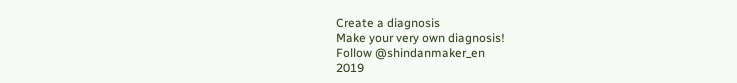Create a diagnosis
Make your very own diagnosis!
Follow @shindanmaker_en
2019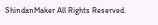ShindanMaker All Rights Reserved.